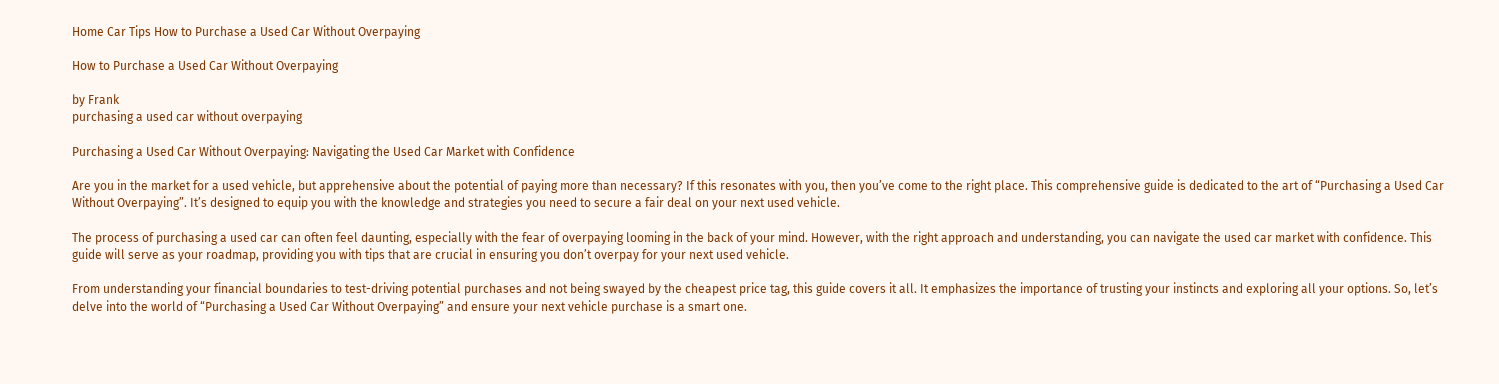Home Car Tips How to Purchase a Used Car Without Overpaying

How to Purchase a Used Car Without Overpaying

by Frank
purchasing a used car without overpaying

Purchasing a Used Car Without Overpaying: Navigating the Used Car Market with Confidence

Are you in the market for a used vehicle, but apprehensive about the potential of paying more than necessary? If this resonates with you, then you’ve come to the right place. This comprehensive guide is dedicated to the art of “Purchasing a Used Car Without Overpaying”. It’s designed to equip you with the knowledge and strategies you need to secure a fair deal on your next used vehicle.

The process of purchasing a used car can often feel daunting, especially with the fear of overpaying looming in the back of your mind. However, with the right approach and understanding, you can navigate the used car market with confidence. This guide will serve as your roadmap, providing you with tips that are crucial in ensuring you don’t overpay for your next used vehicle.

From understanding your financial boundaries to test-driving potential purchases and not being swayed by the cheapest price tag, this guide covers it all. It emphasizes the importance of trusting your instincts and exploring all your options. So, let’s delve into the world of “Purchasing a Used Car Without Overpaying” and ensure your next vehicle purchase is a smart one.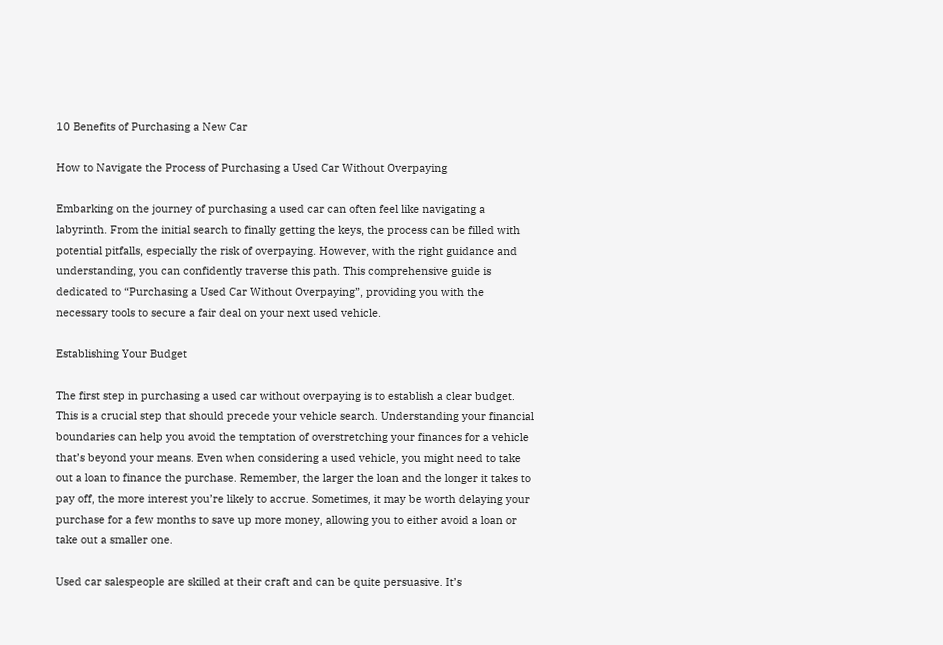10 Benefits of Purchasing a New Car

How to Navigate the Process of Purchasing a Used Car Without Overpaying

Embarking on the journey of purchasing a used car can often feel like navigating a labyrinth. From the initial search to finally getting the keys, the process can be filled with potential pitfalls, especially the risk of overpaying. However, with the right guidance and understanding, you can confidently traverse this path. This comprehensive guide is dedicated to “Purchasing a Used Car Without Overpaying”, providing you with the necessary tools to secure a fair deal on your next used vehicle.

Establishing Your Budget

The first step in purchasing a used car without overpaying is to establish a clear budget. This is a crucial step that should precede your vehicle search. Understanding your financial boundaries can help you avoid the temptation of overstretching your finances for a vehicle that’s beyond your means. Even when considering a used vehicle, you might need to take out a loan to finance the purchase. Remember, the larger the loan and the longer it takes to pay off, the more interest you’re likely to accrue. Sometimes, it may be worth delaying your purchase for a few months to save up more money, allowing you to either avoid a loan or take out a smaller one.

Used car salespeople are skilled at their craft and can be quite persuasive. It’s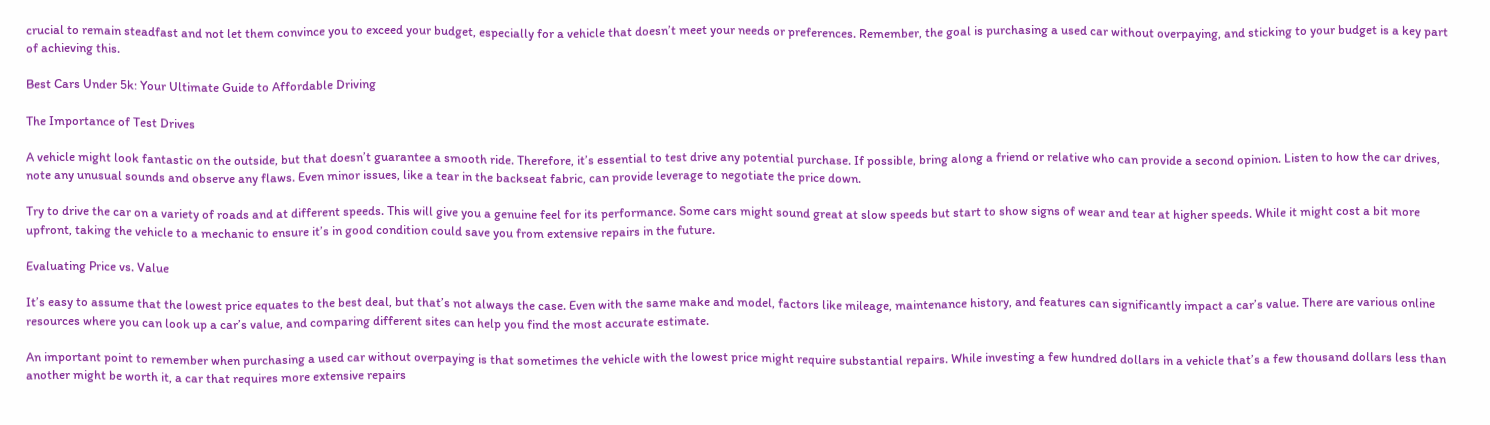crucial to remain steadfast and not let them convince you to exceed your budget, especially for a vehicle that doesn’t meet your needs or preferences. Remember, the goal is purchasing a used car without overpaying, and sticking to your budget is a key part of achieving this.

Best Cars Under 5k: Your Ultimate Guide to Affordable Driving

The Importance of Test Drives

A vehicle might look fantastic on the outside, but that doesn’t guarantee a smooth ride. Therefore, it’s essential to test drive any potential purchase. If possible, bring along a friend or relative who can provide a second opinion. Listen to how the car drives, note any unusual sounds and observe any flaws. Even minor issues, like a tear in the backseat fabric, can provide leverage to negotiate the price down.

Try to drive the car on a variety of roads and at different speeds. This will give you a genuine feel for its performance. Some cars might sound great at slow speeds but start to show signs of wear and tear at higher speeds. While it might cost a bit more upfront, taking the vehicle to a mechanic to ensure it’s in good condition could save you from extensive repairs in the future.

Evaluating Price vs. Value

It’s easy to assume that the lowest price equates to the best deal, but that’s not always the case. Even with the same make and model, factors like mileage, maintenance history, and features can significantly impact a car’s value. There are various online resources where you can look up a car’s value, and comparing different sites can help you find the most accurate estimate.

An important point to remember when purchasing a used car without overpaying is that sometimes the vehicle with the lowest price might require substantial repairs. While investing a few hundred dollars in a vehicle that’s a few thousand dollars less than another might be worth it, a car that requires more extensive repairs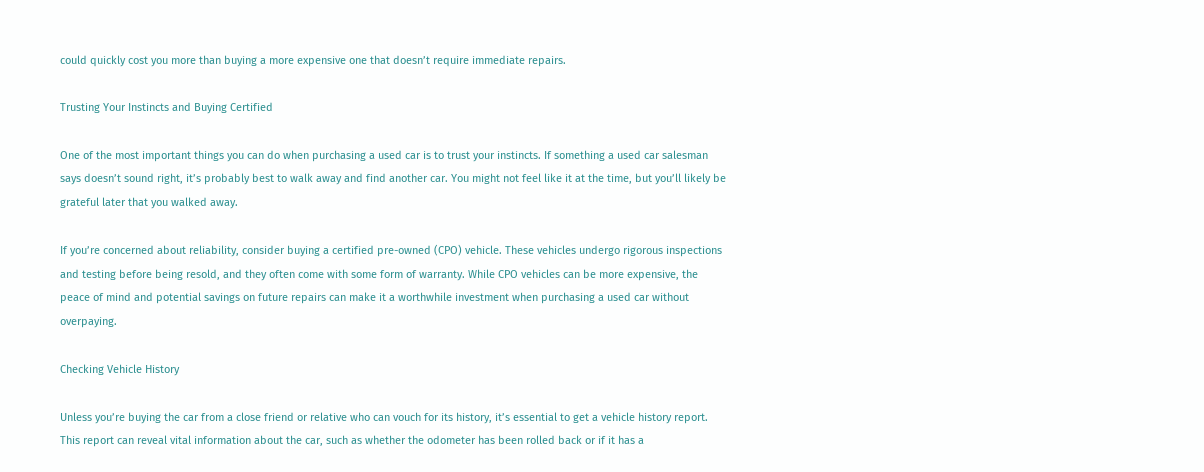could quickly cost you more than buying a more expensive one that doesn’t require immediate repairs.

Trusting Your Instincts and Buying Certified

One of the most important things you can do when purchasing a used car is to trust your instincts. If something a used car salesman says doesn’t sound right, it’s probably best to walk away and find another car. You might not feel like it at the time, but you’ll likely be grateful later that you walked away.

If you’re concerned about reliability, consider buying a certified pre-owned (CPO) vehicle. These vehicles undergo rigorous inspections and testing before being resold, and they often come with some form of warranty. While CPO vehicles can be more expensive, the peace of mind and potential savings on future repairs can make it a worthwhile investment when purchasing a used car without overpaying.

Checking Vehicle History

Unless you’re buying the car from a close friend or relative who can vouch for its history, it’s essential to get a vehicle history report. This report can reveal vital information about the car, such as whether the odometer has been rolled back or if it has a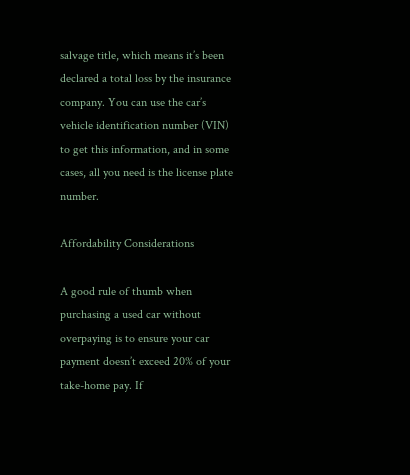salvage title, which means it’s been declared a total loss by the insurance company. You can use the car’s vehicle identification number (VIN) to get this information, and in some cases, all you need is the license plate number.

Affordability Considerations

A good rule of thumb when purchasing a used car without overpaying is to ensure your car payment doesn’t exceed 20% of your take-home pay. If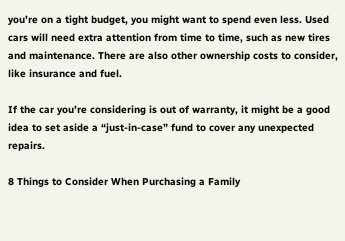you’re on a tight budget, you might want to spend even less. Used cars will need extra attention from time to time, such as new tires and maintenance. There are also other ownership costs to consider, like insurance and fuel.

If the car you’re considering is out of warranty, it might be a good idea to set aside a “just-in-case” fund to cover any unexpected repairs.

8 Things to Consider When Purchasing a Family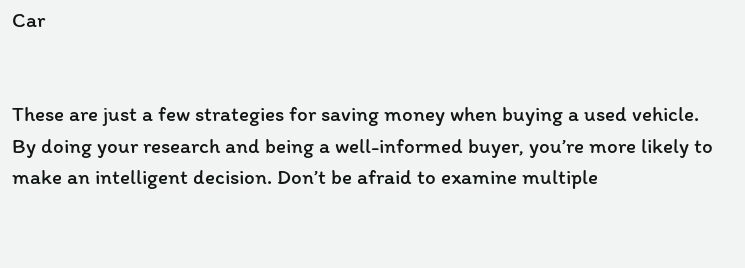Car


These are just a few strategies for saving money when buying a used vehicle. By doing your research and being a well-informed buyer, you’re more likely to make an intelligent decision. Don’t be afraid to examine multiple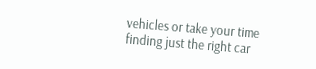vehicles or take your time finding just the right car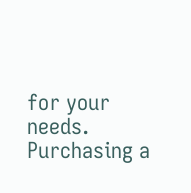for your needs. Purchasing a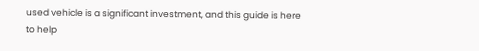used vehicle is a significant investment, and this guide is here to help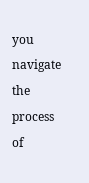you navigate the process of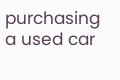purchasing a used car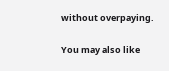without overpaying.

You may also like